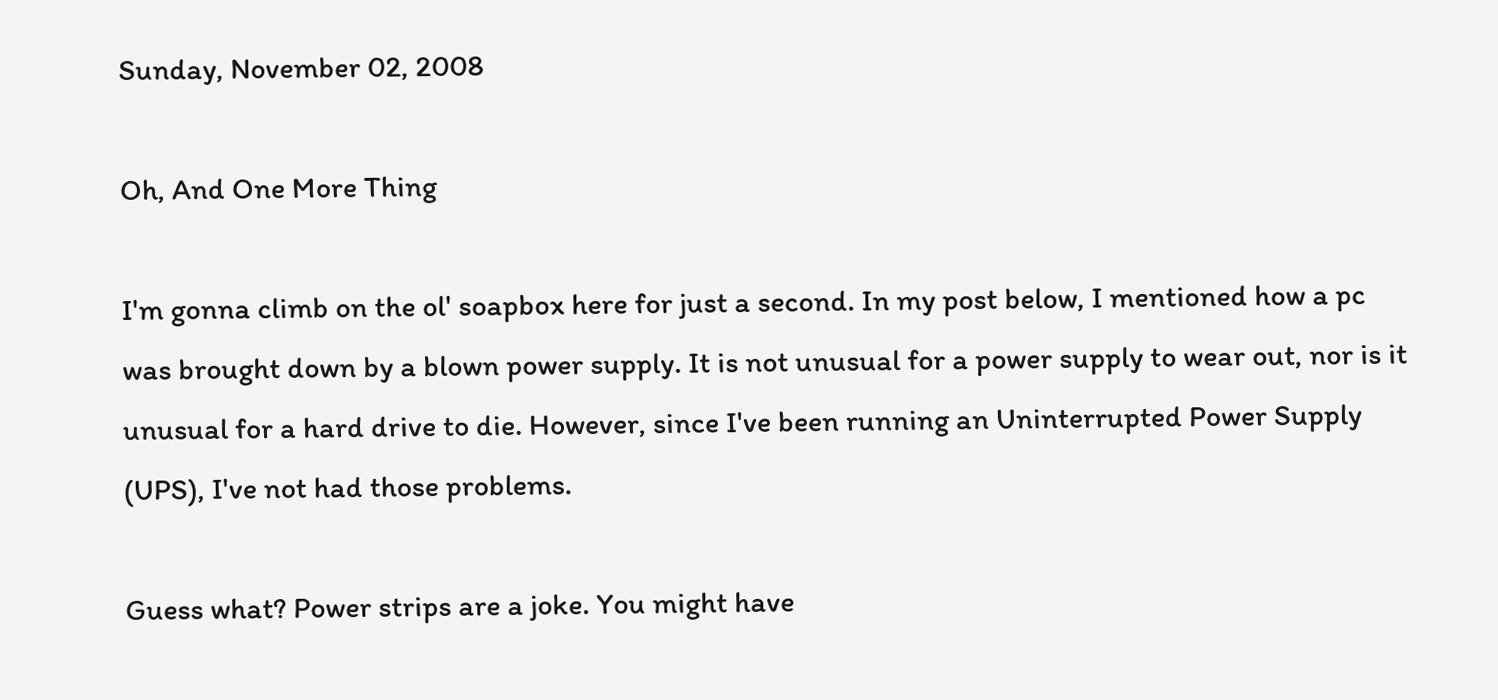Sunday, November 02, 2008

Oh, And One More Thing

I'm gonna climb on the ol' soapbox here for just a second. In my post below, I mentioned how a pc was brought down by a blown power supply. It is not unusual for a power supply to wear out, nor is it unusual for a hard drive to die. However, since I've been running an Uninterrupted Power Supply (UPS), I've not had those problems.

Guess what? Power strips are a joke. You might have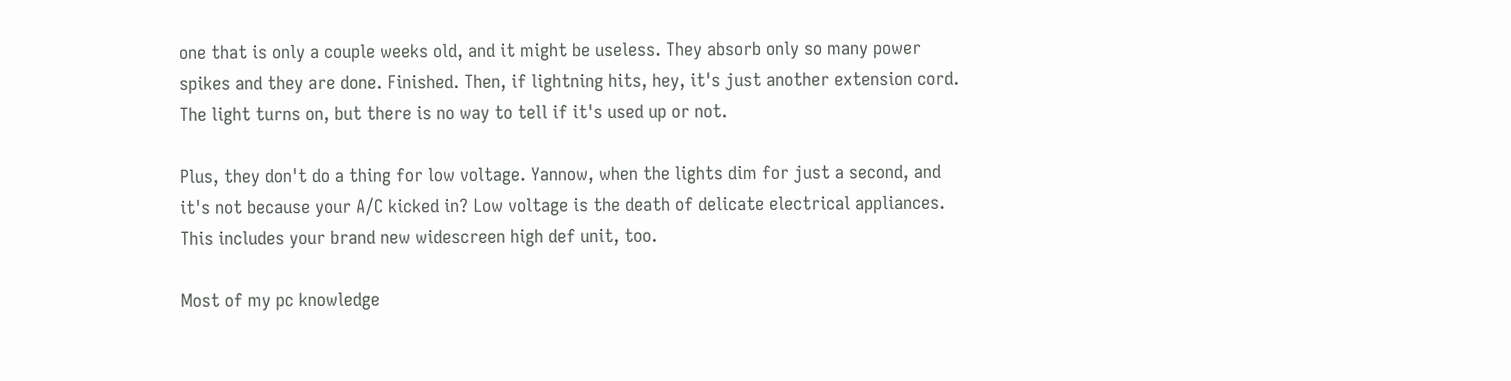one that is only a couple weeks old, and it might be useless. They absorb only so many power spikes and they are done. Finished. Then, if lightning hits, hey, it's just another extension cord. The light turns on, but there is no way to tell if it's used up or not.

Plus, they don't do a thing for low voltage. Yannow, when the lights dim for just a second, and it's not because your A/C kicked in? Low voltage is the death of delicate electrical appliances. This includes your brand new widescreen high def unit, too.

Most of my pc knowledge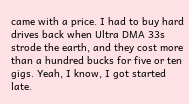came with a price. I had to buy hard drives back when Ultra DMA 33s strode the earth, and they cost more than a hundred bucks for five or ten gigs. Yeah, I know, I got started late.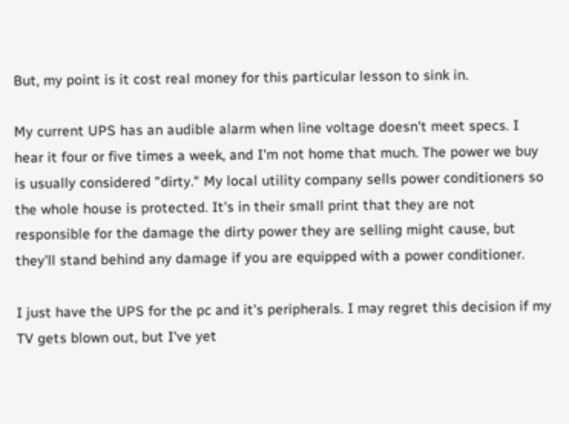But, my point is it cost real money for this particular lesson to sink in.

My current UPS has an audible alarm when line voltage doesn't meet specs. I hear it four or five times a week, and I'm not home that much. The power we buy is usually considered "dirty." My local utility company sells power conditioners so the whole house is protected. It's in their small print that they are not responsible for the damage the dirty power they are selling might cause, but they'll stand behind any damage if you are equipped with a power conditioner.

I just have the UPS for the pc and it's peripherals. I may regret this decision if my TV gets blown out, but I've yet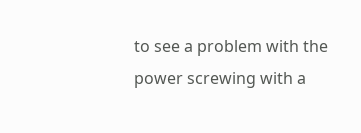to see a problem with the power screwing with a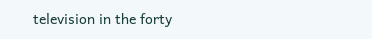television in the forty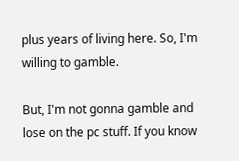plus years of living here. So, I'm willing to gamble.

But, I'm not gonna gamble and lose on the pc stuff. If you know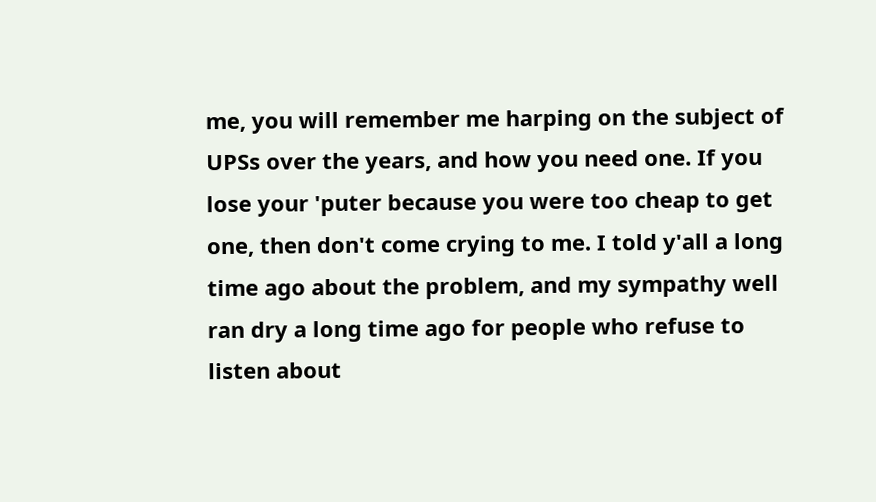me, you will remember me harping on the subject of UPSs over the years, and how you need one. If you lose your 'puter because you were too cheap to get one, then don't come crying to me. I told y'all a long time ago about the problem, and my sympathy well ran dry a long time ago for people who refuse to listen about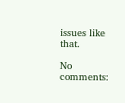issues like that.

No comments: